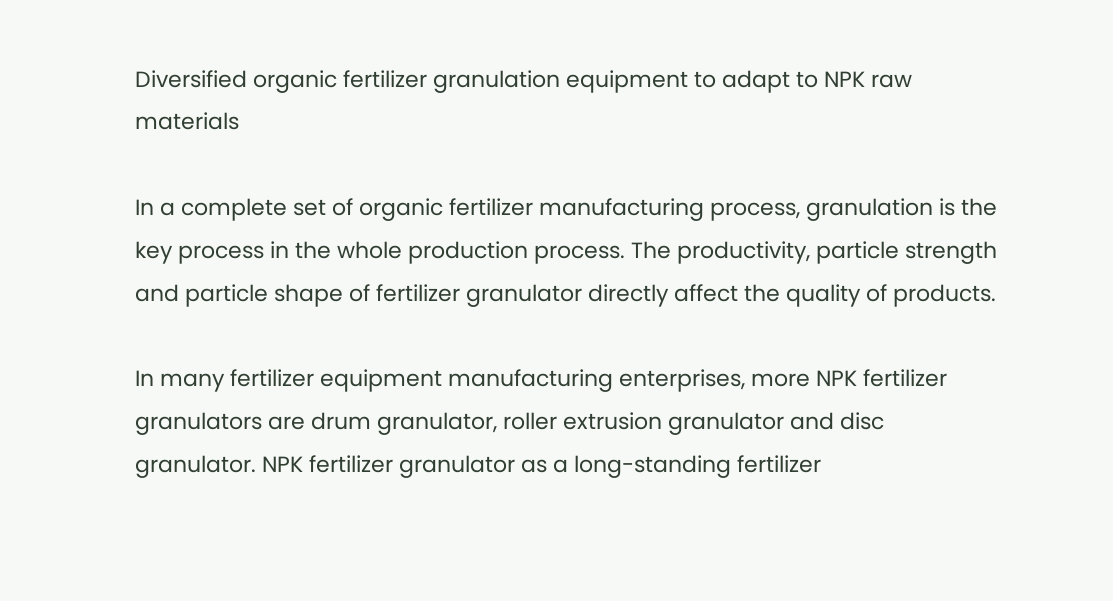Diversified organic fertilizer granulation equipment to adapt to NPK raw materials

In a complete set of organic fertilizer manufacturing process, granulation is the key process in the whole production process. The productivity, particle strength and particle shape of fertilizer granulator directly affect the quality of products.

In many fertilizer equipment manufacturing enterprises, more NPK fertilizer granulators are drum granulator, roller extrusion granulator and disc granulator. NPK fertilizer granulator as a long-standing fertilizer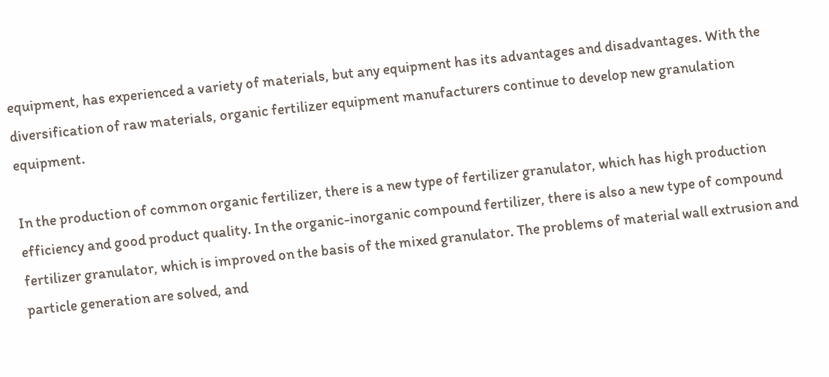equipment, has experienced a variety of materials, but any equipment has its advantages and disadvantages. With the diversification of raw materials, organic fertilizer equipment manufacturers continue to develop new granulation equipment.

In the production of common organic fertilizer, there is a new type of fertilizer granulator, which has high production efficiency and good product quality. In the organic-inorganic compound fertilizer, there is also a new type of compound fertilizer granulator, which is improved on the basis of the mixed granulator. The problems of material wall extrusion and particle generation are solved, and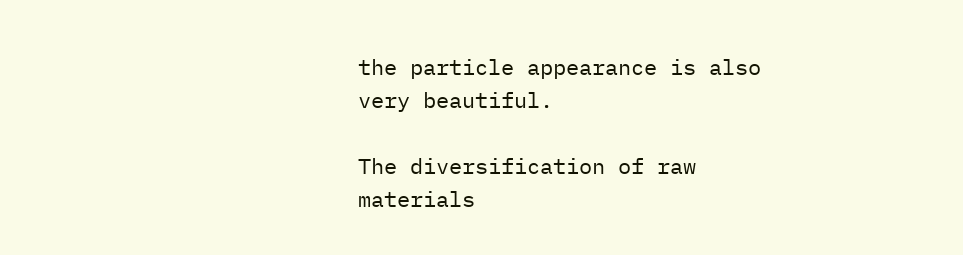the particle appearance is also very beautiful.

The diversification of raw materials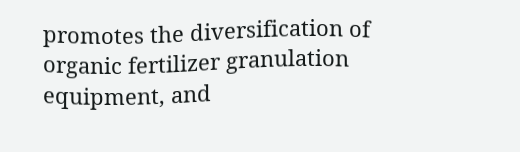promotes the diversification of organic fertilizer granulation equipment, and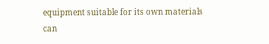equipment suitable for its own materials can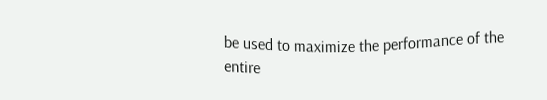be used to maximize the performance of the entire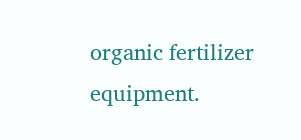organic fertilizer equipment.